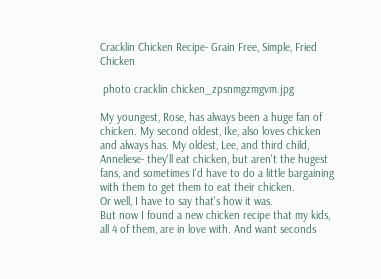Cracklin Chicken Recipe- Grain Free, Simple, Fried Chicken

 photo cracklin chicken_zpsnmgzmgvm.jpg

My youngest, Rose, has always been a huge fan of chicken. My second oldest, Ike, also loves chicken and always has. My oldest, Lee, and third child, Anneliese- they'll eat chicken, but aren't the hugest fans, and sometimes I'd have to do a little bargaining with them to get them to eat their chicken.
Or well, I have to say that's how it was.
But now I found a new chicken recipe that my kids, all 4 of them, are in love with. And want seconds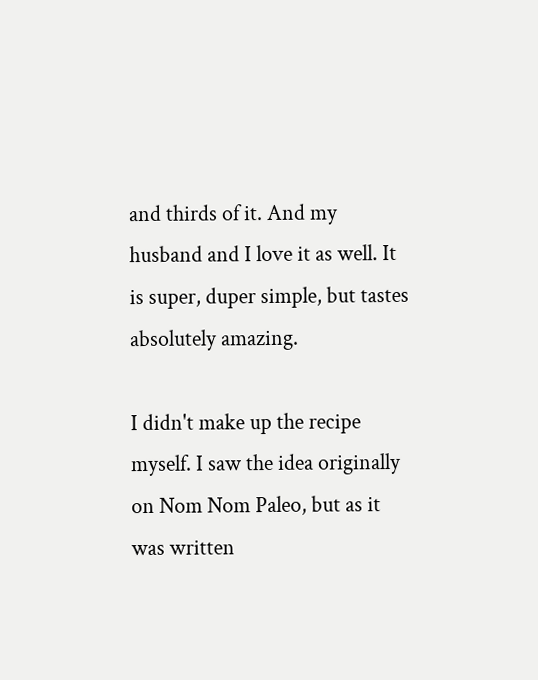and thirds of it. And my husband and I love it as well. It is super, duper simple, but tastes absolutely amazing.

I didn't make up the recipe myself. I saw the idea originally on Nom Nom Paleo, but as it was written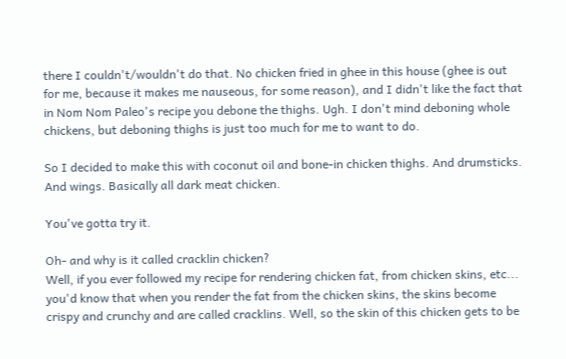there I couldn't/wouldn't do that. No chicken fried in ghee in this house (ghee is out for me, because it makes me nauseous, for some reason), and I didn't like the fact that in Nom Nom Paleo's recipe you debone the thighs. Ugh. I don't mind deboning whole chickens, but deboning thighs is just too much for me to want to do.

So I decided to make this with coconut oil and bone-in chicken thighs. And drumsticks. And wings. Basically all dark meat chicken.

You've gotta try it.

Oh- and why is it called cracklin chicken?
Well, if you ever followed my recipe for rendering chicken fat, from chicken skins, etc... you'd know that when you render the fat from the chicken skins, the skins become crispy and crunchy and are called cracklins. Well, so the skin of this chicken gets to be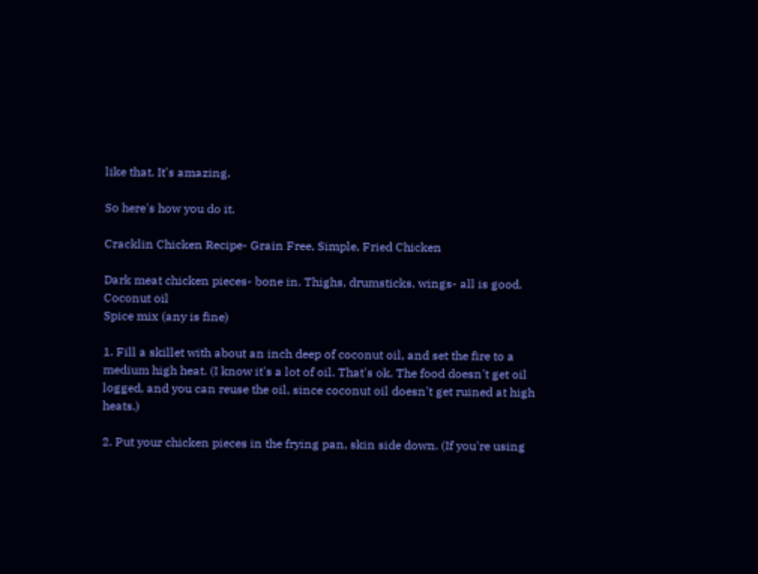like that. It's amazing.

So here's how you do it.

Cracklin Chicken Recipe- Grain Free, Simple, Fried Chicken

Dark meat chicken pieces- bone in. Thighs, drumsticks, wings- all is good.
Coconut oil
Spice mix (any is fine)

1. Fill a skillet with about an inch deep of coconut oil, and set the fire to a medium high heat. (I know it's a lot of oil. That's ok. The food doesn't get oil logged, and you can reuse the oil, since coconut oil doesn't get ruined at high heats.)

2. Put your chicken pieces in the frying pan, skin side down. (If you're using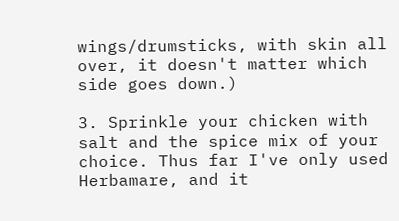wings/drumsticks, with skin all over, it doesn't matter which side goes down.)

3. Sprinkle your chicken with salt and the spice mix of your choice. Thus far I've only used Herbamare, and it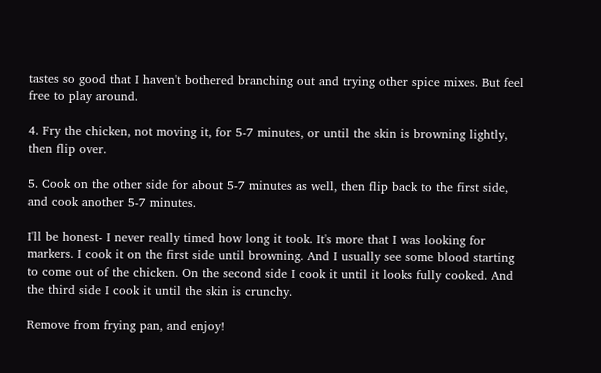tastes so good that I haven't bothered branching out and trying other spice mixes. But feel free to play around.

4. Fry the chicken, not moving it, for 5-7 minutes, or until the skin is browning lightly, then flip over.

5. Cook on the other side for about 5-7 minutes as well, then flip back to the first side, and cook another 5-7 minutes.

I'll be honest- I never really timed how long it took. It's more that I was looking for markers. I cook it on the first side until browning. And I usually see some blood starting to come out of the chicken. On the second side I cook it until it looks fully cooked. And the third side I cook it until the skin is crunchy.

Remove from frying pan, and enjoy!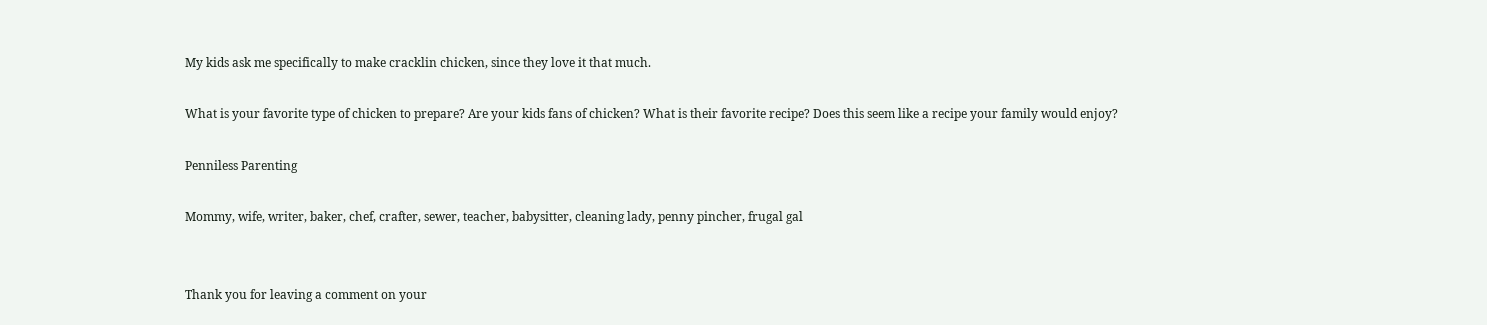My kids ask me specifically to make cracklin chicken, since they love it that much.

What is your favorite type of chicken to prepare? Are your kids fans of chicken? What is their favorite recipe? Does this seem like a recipe your family would enjoy?

Penniless Parenting

Mommy, wife, writer, baker, chef, crafter, sewer, teacher, babysitter, cleaning lady, penny pincher, frugal gal


Thank you for leaving a comment on your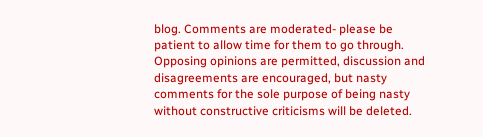blog. Comments are moderated- please be patient to allow time for them to go through. Opposing opinions are permitted, discussion and disagreements are encouraged, but nasty comments for the sole purpose of being nasty without constructive criticisms will be deleted.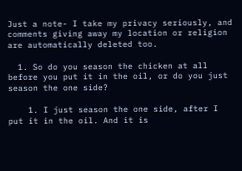Just a note- I take my privacy seriously, and comments giving away my location or religion are automatically deleted too.

  1. So do you season the chicken at all before you put it in the oil, or do you just season the one side?

    1. I just season the one side, after I put it in the oil. And it is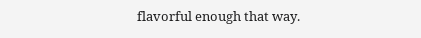flavorful enough that way.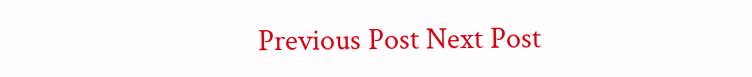Previous Post Next Post